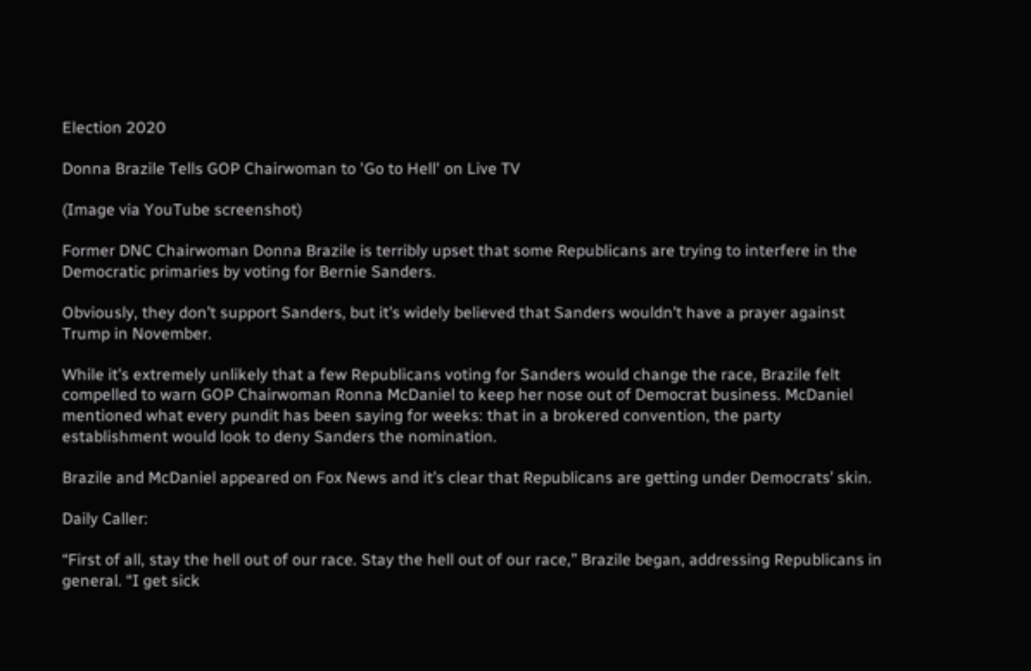Election 2020

Donna Brazile Tells GOP Chairwoman to 'Go to Hell' on Live TV

(Image via YouTube screenshot)

Former DNC Chairwoman Donna Brazile is terribly upset that some Republicans are trying to interfere in the Democratic primaries by voting for Bernie Sanders.

Obviously, they don’t support Sanders, but it’s widely believed that Sanders wouldn’t have a prayer against Trump in November.

While it’s extremely unlikely that a few Republicans voting for Sanders would change the race, Brazile felt compelled to warn GOP Chairwoman Ronna McDaniel to keep her nose out of Democrat business. McDaniel mentioned what every pundit has been saying for weeks: that in a brokered convention, the party establishment would look to deny Sanders the nomination.

Brazile and McDaniel appeared on Fox News and it’s clear that Republicans are getting under Democrats’ skin.

Daily Caller:

“First of all, stay the hell out of our race. Stay the hell out of our race,” Brazile began, addressing Republicans in general. “I get sick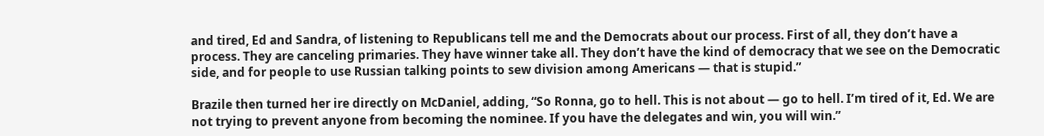and tired, Ed and Sandra, of listening to Republicans tell me and the Democrats about our process. First of all, they don’t have a process. They are canceling primaries. They have winner take all. They don’t have the kind of democracy that we see on the Democratic side, and for people to use Russian talking points to sew division among Americans — that is stupid.”

Brazile then turned her ire directly on McDaniel, adding, “So Ronna, go to hell. This is not about — go to hell. I’m tired of it, Ed. We are not trying to prevent anyone from becoming the nominee. If you have the delegates and win, you will win.”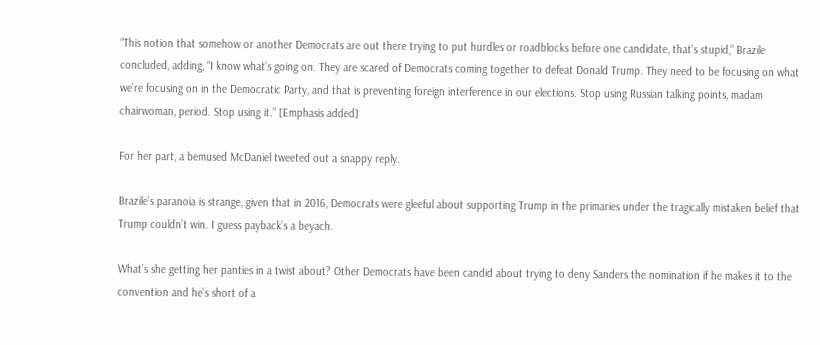“This notion that somehow or another Democrats are out there trying to put hurdles or roadblocks before one candidate, that’s stupid,” Brazile concluded, adding, “I know what’s going on. They are scared of Democrats coming together to defeat Donald Trump. They need to be focusing on what we’re focusing on in the Democratic Party, and that is preventing foreign interference in our elections. Stop using Russian talking points, madam chairwoman, period. Stop using it.” [Emphasis added]

For her part, a bemused McDaniel tweeted out a snappy reply.

Brazile’s paranoia is strange, given that in 2016, Democrats were gleeful about supporting Trump in the primaries under the tragically mistaken belief that Trump couldn’t win. I guess payback’s a beyach.

What’s she getting her panties in a twist about? Other Democrats have been candid about trying to deny Sanders the nomination if he makes it to the convention and he’s short of a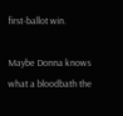first-ballot win.

Maybe Donna knows what a bloodbath the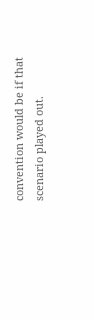convention would be if that scenario played out.